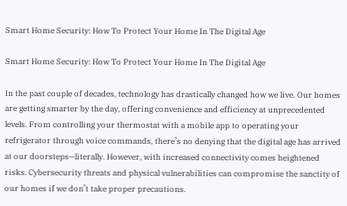Smart Home Security: How To Protect Your Home In The Digital Age

Smart Home Security: How To Protect Your Home In The Digital Age

In the past couple of decades, technology has drastically changed how we live. Our homes are getting smarter by the day, offering convenience and efficiency at unprecedented levels. From controlling your thermostat with a mobile app to operating your refrigerator through voice commands, there’s no denying that the digital age has arrived at our doorsteps—literally. However, with increased connectivity comes heightened risks. Cybersecurity threats and physical vulnerabilities can compromise the sanctity of our homes if we don’t take proper precautions.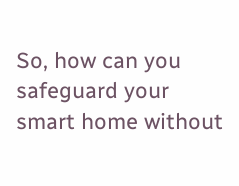So, how can you safeguard your smart home without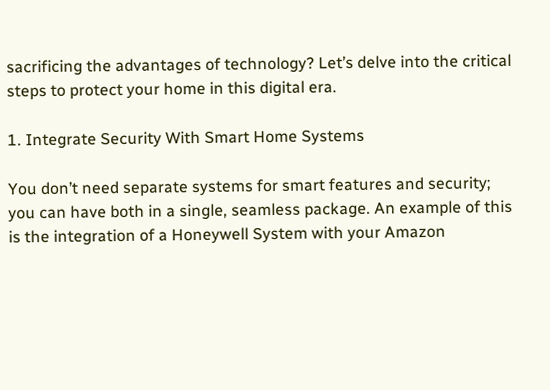sacrificing the advantages of technology? Let’s delve into the critical steps to protect your home in this digital era.

1. Integrate Security With Smart Home Systems

You don’t need separate systems for smart features and security; you can have both in a single, seamless package. An example of this is the integration of a Honeywell System with your Amazon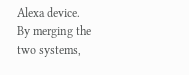Alexa device. By merging the two systems,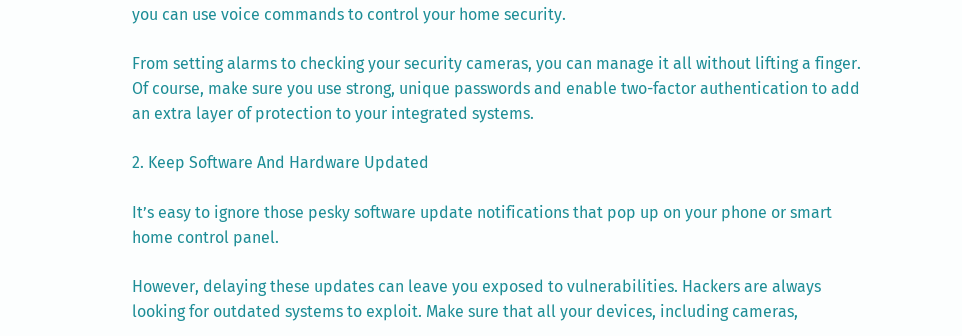you can use voice commands to control your home security.

From setting alarms to checking your security cameras, you can manage it all without lifting a finger. Of course, make sure you use strong, unique passwords and enable two-factor authentication to add an extra layer of protection to your integrated systems.

2. Keep Software And Hardware Updated

It’s easy to ignore those pesky software update notifications that pop up on your phone or smart home control panel.

However, delaying these updates can leave you exposed to vulnerabilities. Hackers are always looking for outdated systems to exploit. Make sure that all your devices, including cameras,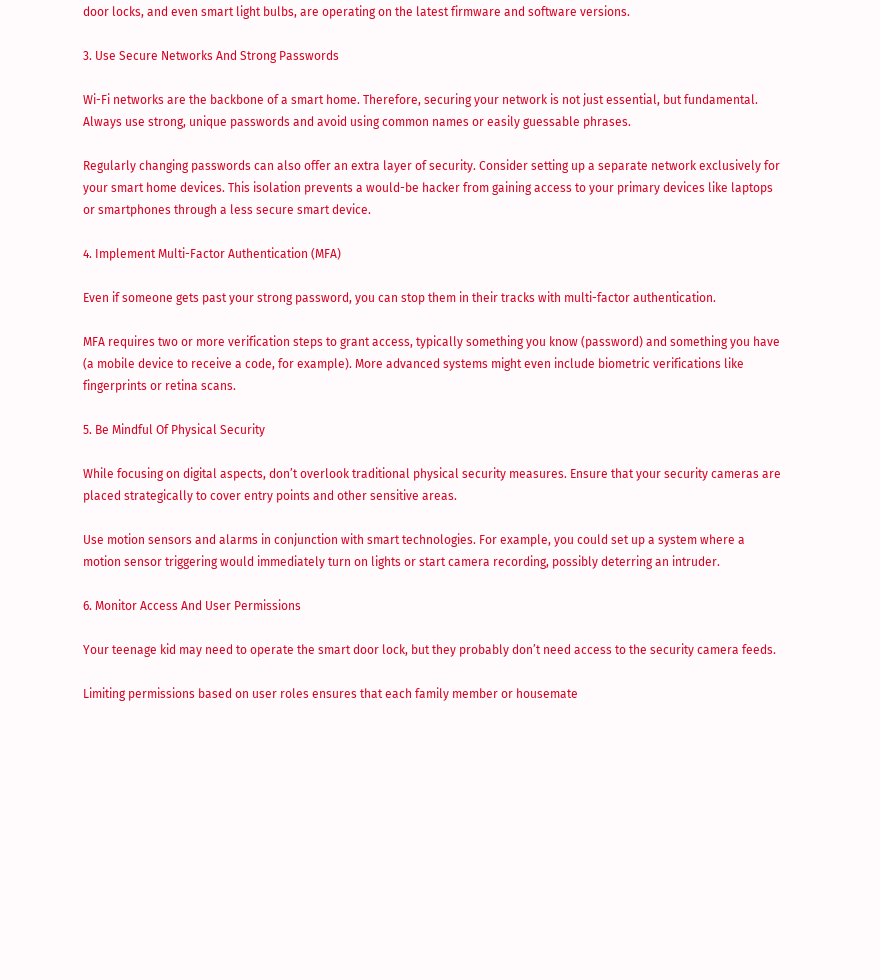door locks, and even smart light bulbs, are operating on the latest firmware and software versions.

3. Use Secure Networks And Strong Passwords

Wi-Fi networks are the backbone of a smart home. Therefore, securing your network is not just essential, but fundamental. Always use strong, unique passwords and avoid using common names or easily guessable phrases.

Regularly changing passwords can also offer an extra layer of security. Consider setting up a separate network exclusively for your smart home devices. This isolation prevents a would-be hacker from gaining access to your primary devices like laptops or smartphones through a less secure smart device.

4. Implement Multi-Factor Authentication (MFA)

Even if someone gets past your strong password, you can stop them in their tracks with multi-factor authentication.

MFA requires two or more verification steps to grant access, typically something you know (password) and something you have (a mobile device to receive a code, for example). More advanced systems might even include biometric verifications like fingerprints or retina scans.

5. Be Mindful Of Physical Security

While focusing on digital aspects, don’t overlook traditional physical security measures. Ensure that your security cameras are placed strategically to cover entry points and other sensitive areas.

Use motion sensors and alarms in conjunction with smart technologies. For example, you could set up a system where a motion sensor triggering would immediately turn on lights or start camera recording, possibly deterring an intruder.

6. Monitor Access And User Permissions

Your teenage kid may need to operate the smart door lock, but they probably don’t need access to the security camera feeds.

Limiting permissions based on user roles ensures that each family member or housemate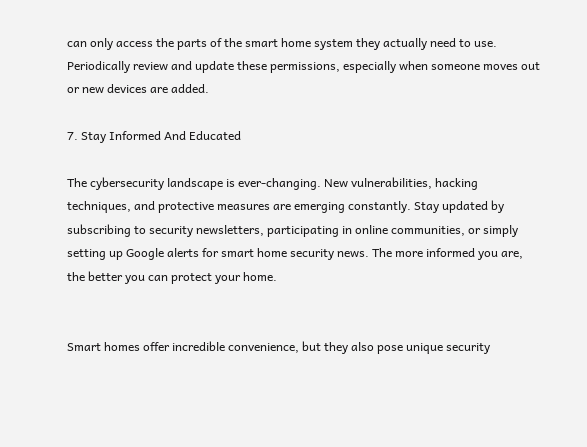can only access the parts of the smart home system they actually need to use. Periodically review and update these permissions, especially when someone moves out or new devices are added.

7. Stay Informed And Educated

The cybersecurity landscape is ever-changing. New vulnerabilities, hacking techniques, and protective measures are emerging constantly. Stay updated by subscribing to security newsletters, participating in online communities, or simply setting up Google alerts for smart home security news. The more informed you are, the better you can protect your home.


Smart homes offer incredible convenience, but they also pose unique security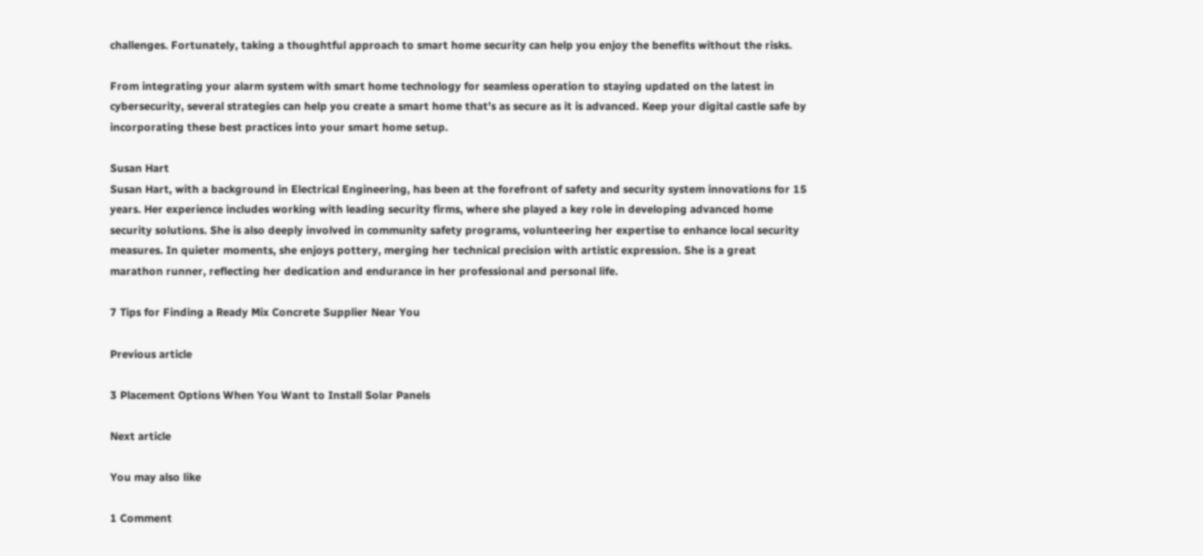challenges. Fortunately, taking a thoughtful approach to smart home security can help you enjoy the benefits without the risks.

From integrating your alarm system with smart home technology for seamless operation to staying updated on the latest in cybersecurity, several strategies can help you create a smart home that’s as secure as it is advanced. Keep your digital castle safe by incorporating these best practices into your smart home setup.

Susan Hart
Susan Hart, with a background in Electrical Engineering, has been at the forefront of safety and security system innovations for 15 years. Her experience includes working with leading security firms, where she played a key role in developing advanced home security solutions. She is also deeply involved in community safety programs, volunteering her expertise to enhance local security measures. In quieter moments, she enjoys pottery, merging her technical precision with artistic expression. She is a great marathon runner, reflecting her dedication and endurance in her professional and personal life.

7 Tips for Finding a Ready Mix Concrete Supplier Near You

Previous article

3 Placement Options When You Want to Install Solar Panels

Next article

You may also like

1 Comment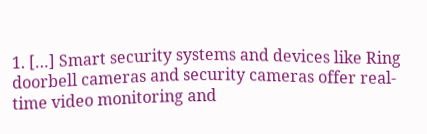1. […] Smart security systems and devices like Ring doorbell cameras and security cameras offer real-time video monitoring and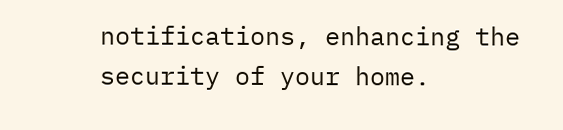notifications, enhancing the security of your home.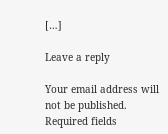[…]

Leave a reply

Your email address will not be published. Required fields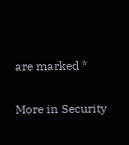are marked *

More in Security